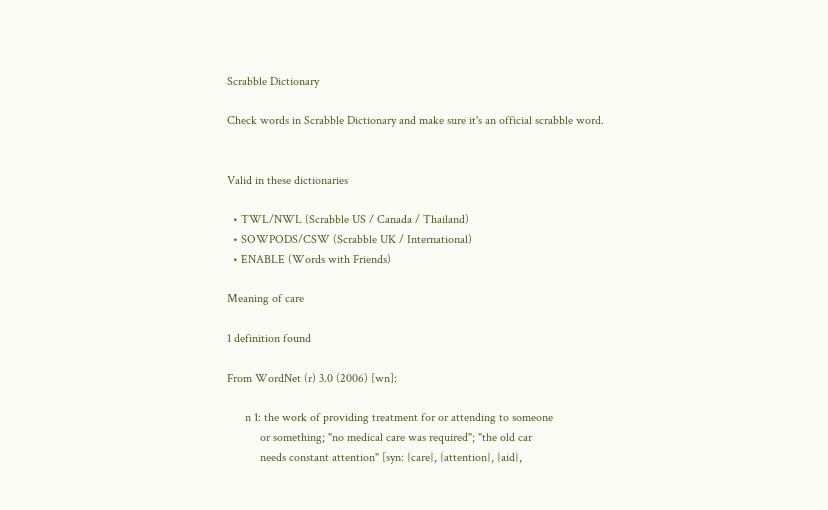Scrabble Dictionary

Check words in Scrabble Dictionary and make sure it's an official scrabble word.


Valid in these dictionaries

  • TWL/NWL (Scrabble US / Canada / Thailand)
  • SOWPODS/CSW (Scrabble UK / International)
  • ENABLE (Words with Friends)

Meaning of care

1 definition found

From WordNet (r) 3.0 (2006) [wn]:

      n 1: the work of providing treatment for or attending to someone
           or something; "no medical care was required"; "the old car
           needs constant attention" [syn: {care}, {attention}, {aid},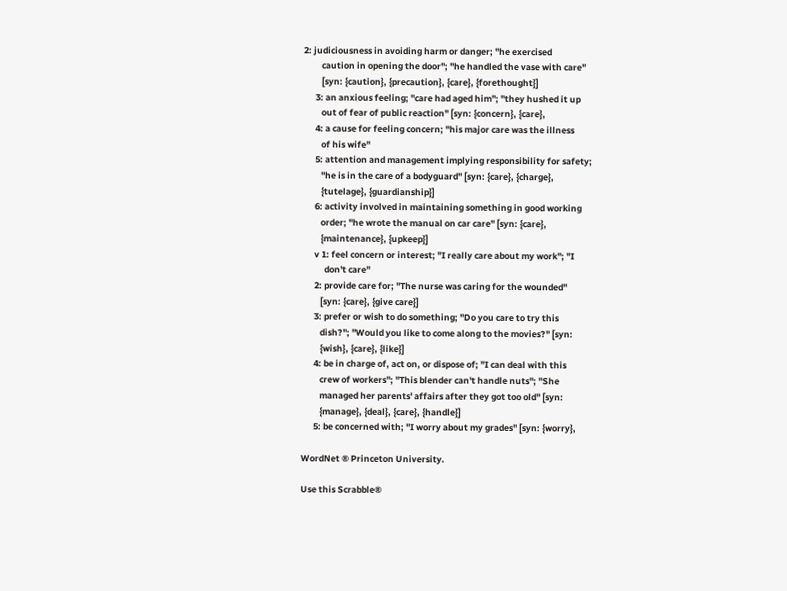2: judiciousness in avoiding harm or danger; "he exercised
         caution in opening the door"; "he handled the vase with care"
         [syn: {caution}, {precaution}, {care}, {forethought}]
      3: an anxious feeling; "care had aged him"; "they hushed it up
         out of fear of public reaction" [syn: {concern}, {care},
      4: a cause for feeling concern; "his major care was the illness
         of his wife"
      5: attention and management implying responsibility for safety;
         "he is in the care of a bodyguard" [syn: {care}, {charge},
         {tutelage}, {guardianship}]
      6: activity involved in maintaining something in good working
         order; "he wrote the manual on car care" [syn: {care},
         {maintenance}, {upkeep}]
      v 1: feel concern or interest; "I really care about my work"; "I
           don't care"
      2: provide care for; "The nurse was caring for the wounded"
         [syn: {care}, {give care}]
      3: prefer or wish to do something; "Do you care to try this
         dish?"; "Would you like to come along to the movies?" [syn:
         {wish}, {care}, {like}]
      4: be in charge of, act on, or dispose of; "I can deal with this
         crew of workers"; "This blender can't handle nuts"; "She
         managed her parents' affairs after they got too old" [syn:
         {manage}, {deal}, {care}, {handle}]
      5: be concerned with; "I worry about my grades" [syn: {worry},

WordNet ® Princeton University.

Use this Scrabble®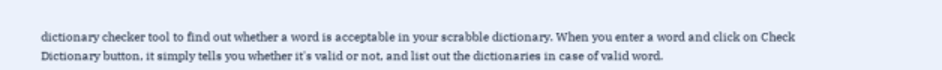dictionary checker tool to find out whether a word is acceptable in your scrabble dictionary. When you enter a word and click on Check Dictionary button, it simply tells you whether it's valid or not, and list out the dictionaries in case of valid word.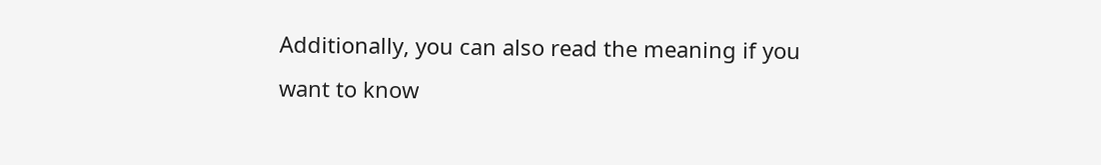Additionally, you can also read the meaning if you want to know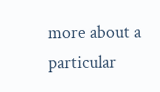more about a particular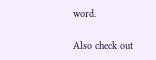word.

Also check out